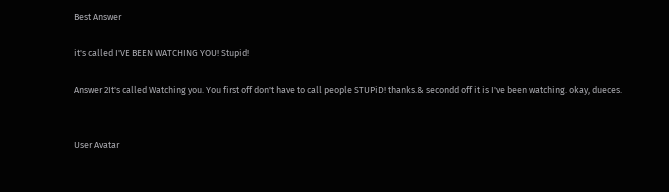Best Answer

it's called I'VE BEEN WATCHING YOU! Stupid!

Answer 2It's called Watching you. You first off don't have to call people STUPiD! thanks.& secondd off it is I've been watching. okay, dueces.


User Avatar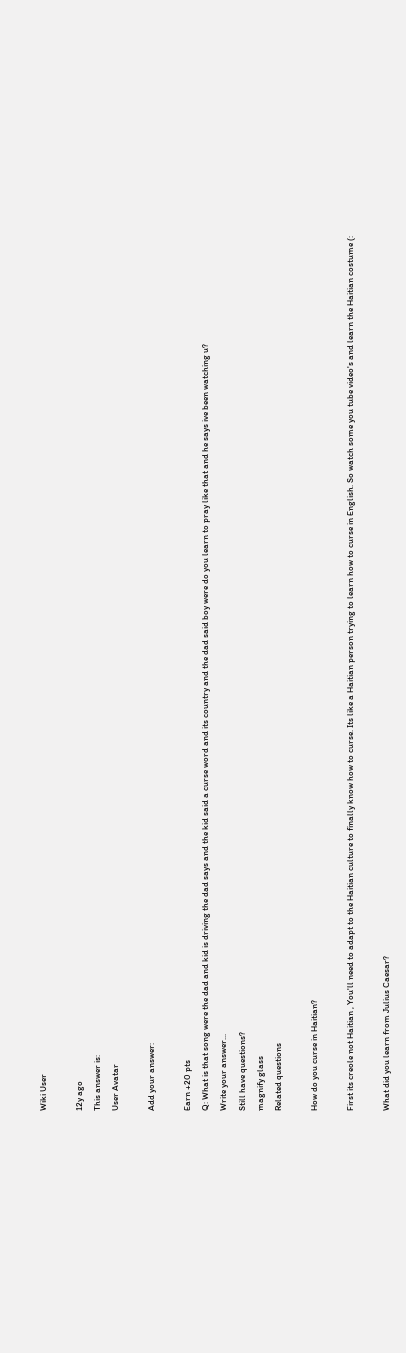Wiki User

12y ago
This answer is:
User Avatar

Add your answer:

Earn +20 pts
Q: What is that song were the dad and kid is driving the dad says and the kid said a curse word and its country and the dad said boy were do you learn to pray like that and he says ive been watching u?
Write your answer...
Still have questions?
magnify glass
Related questions

How do you curse in Haitian?

First its creole not Haitian , You'll need to adapt to the Haitian culture to finally know how to curse. Its like a Haitian person trying to learn how to curse in English. So watch some you tube video's and learn the Haitian costume (:

What did you learn from Julius Caesar?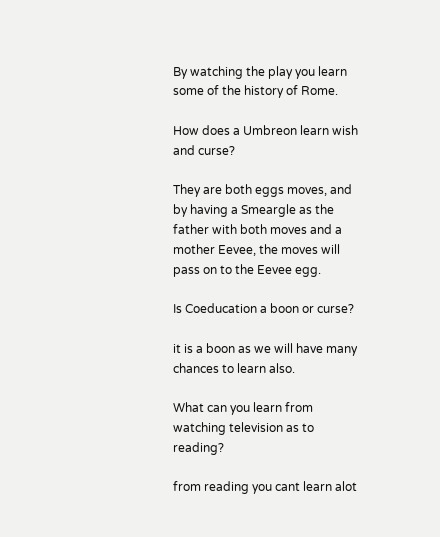By watching the play you learn some of the history of Rome.

How does a Umbreon learn wish and curse?

They are both eggs moves, and by having a Smeargle as the father with both moves and a mother Eevee, the moves will pass on to the Eevee egg.

Is Coeducation a boon or curse?

it is a boon as we will have many chances to learn also.

What can you learn from watching television as to reading?

from reading you cant learn alot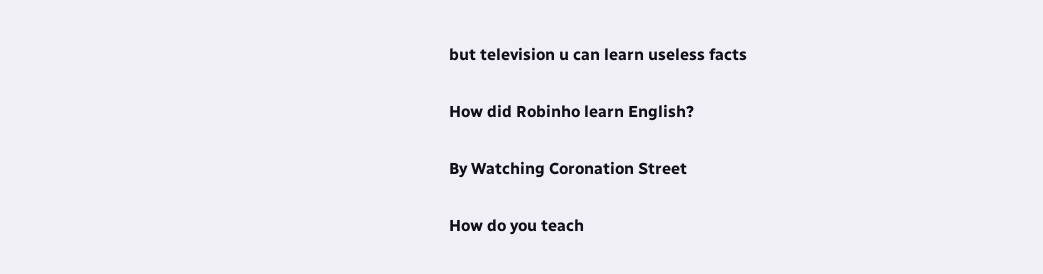but television u can learn useless facts

How did Robinho learn English?

By Watching Coronation Street

How do you teach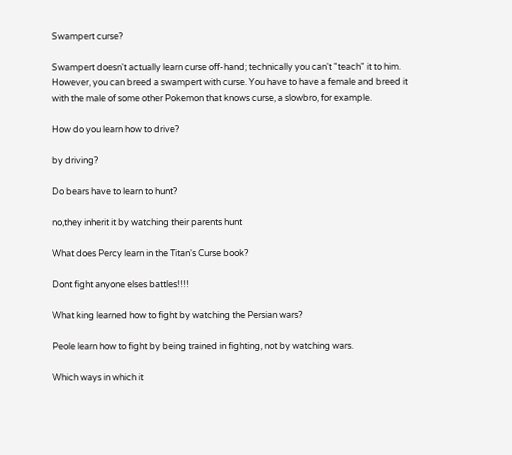Swampert curse?

Swampert doesn't actually learn curse off-hand; technically you can't "teach" it to him. However, you can breed a swampert with curse. You have to have a female and breed it with the male of some other Pokemon that knows curse, a slowbro, for example.

How do you learn how to drive?

by driving?

Do bears have to learn to hunt?

no,they inherit it by watching their parents hunt

What does Percy learn in the Titan's Curse book?

Dont fight anyone elses battles!!!!

What king learned how to fight by watching the Persian wars?

Peole learn how to fight by being trained in fighting, not by watching wars.

Which ways in which it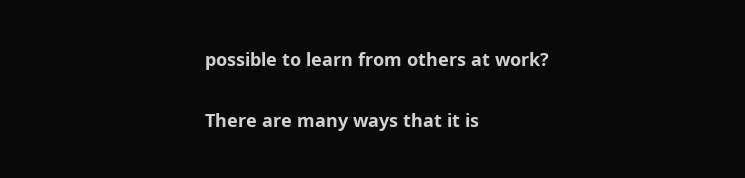possible to learn from others at work?

There are many ways that it is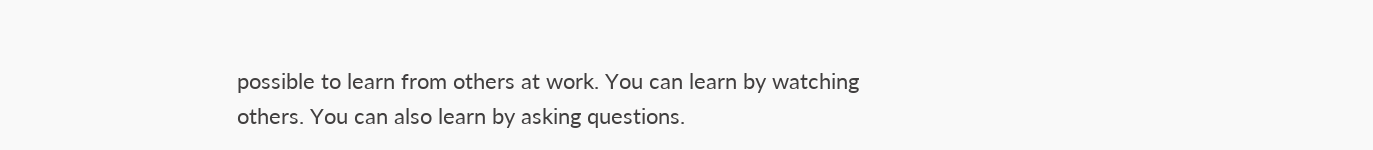possible to learn from others at work. You can learn by watching others. You can also learn by asking questions.